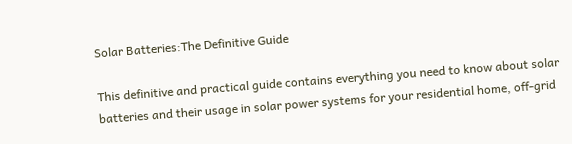Solar Batteries:The Definitive Guide

This definitive and practical guide contains everything you need to know about solar batteries and their usage in solar power systems for your residential home, off-grid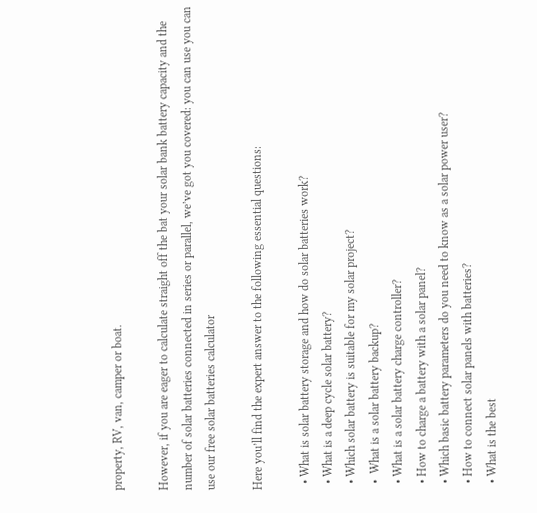property, RV, van, camper or boat.

However, if you are eager to calculate straight off the bat your solar bank battery capacity and the number of solar batteries connected in series or parallel, we’ve got you covered: you can use you can use our free solar batteries calculator

Here you’ll find the expert answer to the following essential questions:

  • What is solar battery storage and how do solar batteries work?
  • What is a deep cycle solar battery?
  • Which solar battery is suitable for my solar project?
  •  What is a solar battery backup?
  • What is a solar battery charge controller?
  • How to charge a battery with a solar panel?
  • Which basic battery parameters do you need to know as a solar power user?
  • How to connect solar panels with batteries?
  • What is the best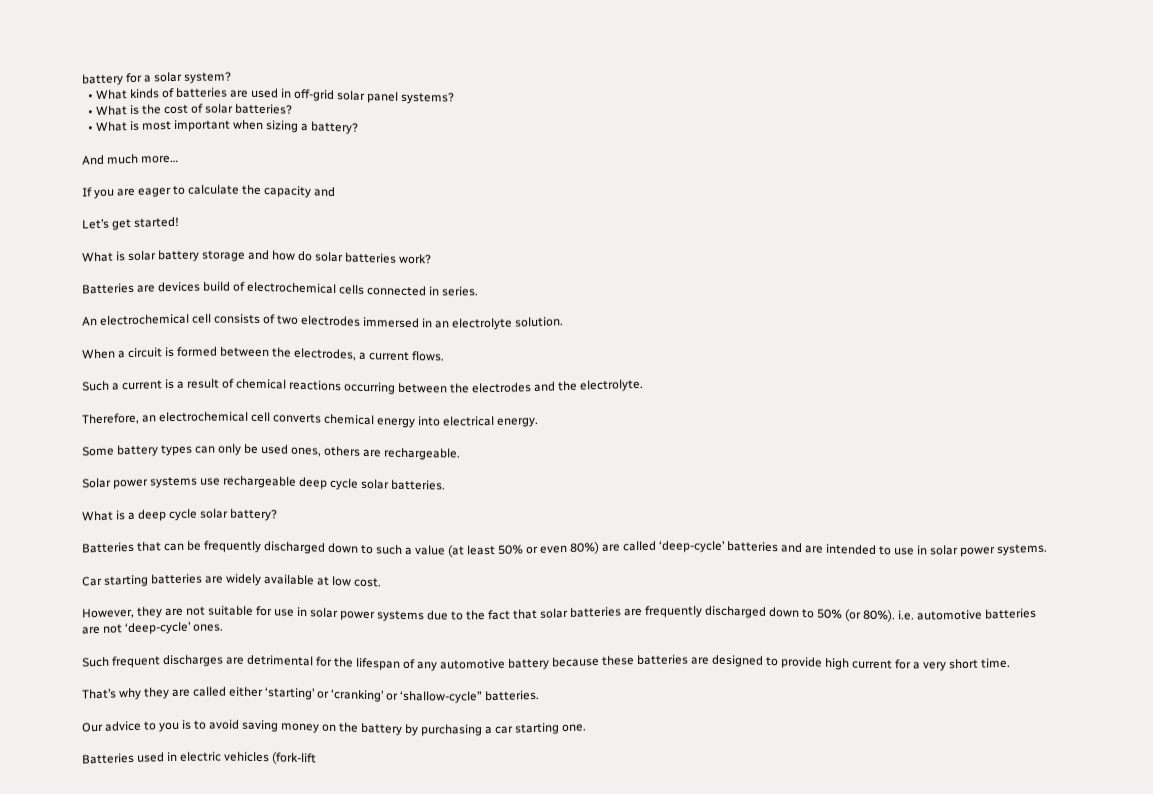battery for a solar system?
  • What kinds of batteries are used in off-grid solar panel systems?
  • What is the cost of solar batteries?
  • What is most important when sizing a battery?

And much more…

If you are eager to calculate the capacity and

Let’s get started!

What is solar battery storage and how do solar batteries work?

Batteries are devices build of electrochemical cells connected in series.

An electrochemical cell consists of two electrodes immersed in an electrolyte solution.

When a circuit is formed between the electrodes, a current flows.

Such a current is a result of chemical reactions occurring between the electrodes and the electrolyte.

Therefore, an electrochemical cell converts chemical energy into electrical energy.

Some battery types can only be used ones, others are rechargeable.

Solar power systems use rechargeable deep cycle solar batteries.

What is a deep cycle solar battery?

Batteries that can be frequently discharged down to such a value (at least 50% or even 80%) are called ‘deep-cycle’ batteries and are intended to use in solar power systems.

Car starting batteries are widely available at low cost.

However, they are not suitable for use in solar power systems due to the fact that solar batteries are frequently discharged down to 50% (or 80%). i.e. automotive batteries are not ‘deep-cycle’ ones.

Such frequent discharges are detrimental for the lifespan of any automotive battery because these batteries are designed to provide high current for a very short time.

That’s why they are called either ‘starting’ or ‘cranking’ or ‘shallow-cycle” batteries.

Our advice to you is to avoid saving money on the battery by purchasing a car starting one.

Batteries used in electric vehicles (fork-lift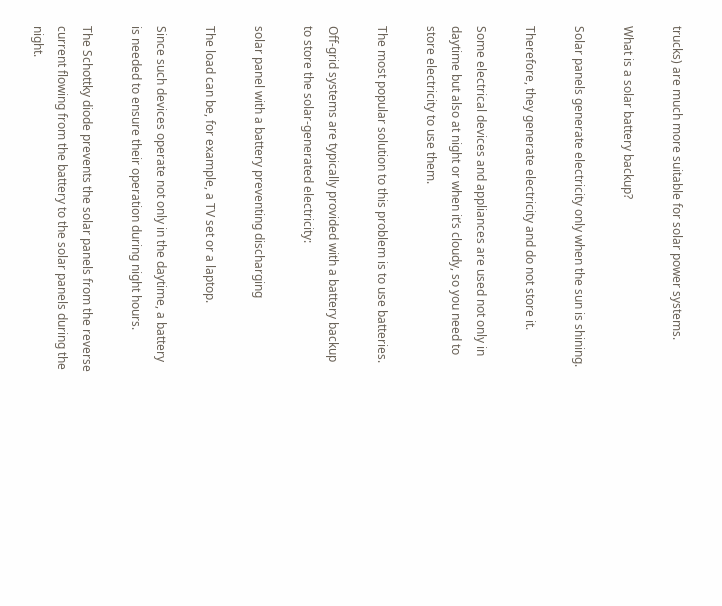trucks) are much more suitable for solar power systems.

What is a solar battery backup?

Solar panels generate electricity only when the sun is shining.

Therefore, they generate electricity and do not store it.

Some electrical devices and appliances are used not only in daytime but also at night or when it’s cloudy, so you need to store electricity to use them.

The most popular solution to this problem is to use batteries.

Off-grid systems are typically provided with a battery backup to store the solar-generated electricity:

solar panel with a battery preventing discharging

The load can be, for example, a TV set or a laptop.

Since such devices operate not only in the daytime, a battery is needed to ensure their operation during night hours.

The Schottky diode prevents the solar panels from the reverse current flowing from the battery to the solar panels during the night.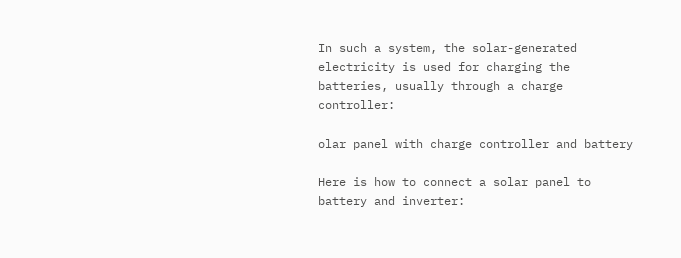In such a system, the solar-generated electricity is used for charging the batteries, usually through a charge controller:

olar panel with charge controller and battery

Here is how to connect a solar panel to battery and inverter: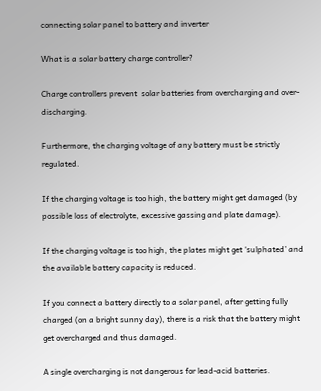connecting solar panel to battery and inverter

What is a solar battery charge controller?

Charge controllers prevent  solar batteries from overcharging and over-discharging.

Furthermore, the charging voltage of any battery must be strictly regulated.

If the charging voltage is too high, the battery might get damaged (by possible loss of electrolyte, excessive gassing and plate damage).

If the charging voltage is too high, the plates might get ‘sulphated’ and the available battery capacity is reduced.

If you connect a battery directly to a solar panel, after getting fully charged (on a bright sunny day), there is a risk that the battery might get overcharged and thus damaged.

A single overcharging is not dangerous for lead-acid batteries.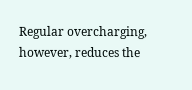Regular overcharging, however, reduces the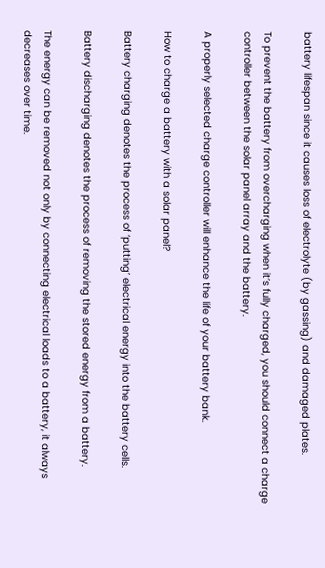battery lifespan since it causes loss of electrolyte (by gassing) and damaged plates.

To prevent the battery from overcharging when it’s fully charged, you should connect a charge controller between the solar panel array and the battery.

A properly selected charge controller will enhance the life of your battery bank.

How to charge a battery with a solar panel?

Battery charging denotes the process of ‘putting’ electrical energy into the battery cells.

Battery discharging denotes the process of removing the stored energy from a battery.

The energy can be removed not only by connecting electrical loads to a battery, it always decreases over time.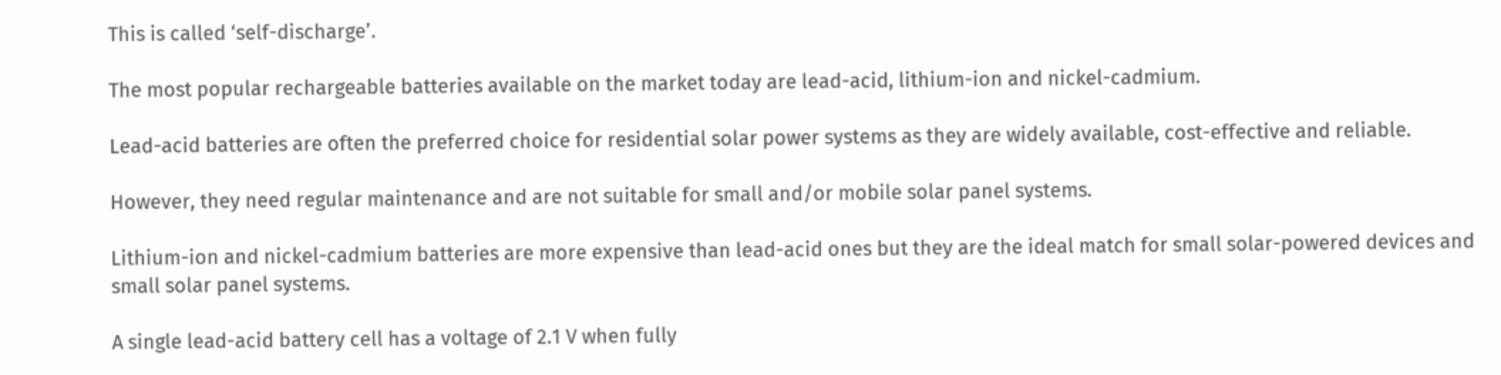This is called ‘self-discharge’.

The most popular rechargeable batteries available on the market today are lead-acid, lithium-ion and nickel-cadmium.

Lead-acid batteries are often the preferred choice for residential solar power systems as they are widely available, cost-effective and reliable.

However, they need regular maintenance and are not suitable for small and/or mobile solar panel systems.

Lithium-ion and nickel-cadmium batteries are more expensive than lead-acid ones but they are the ideal match for small solar-powered devices and small solar panel systems.

A single lead-acid battery cell has a voltage of 2.1 V when fully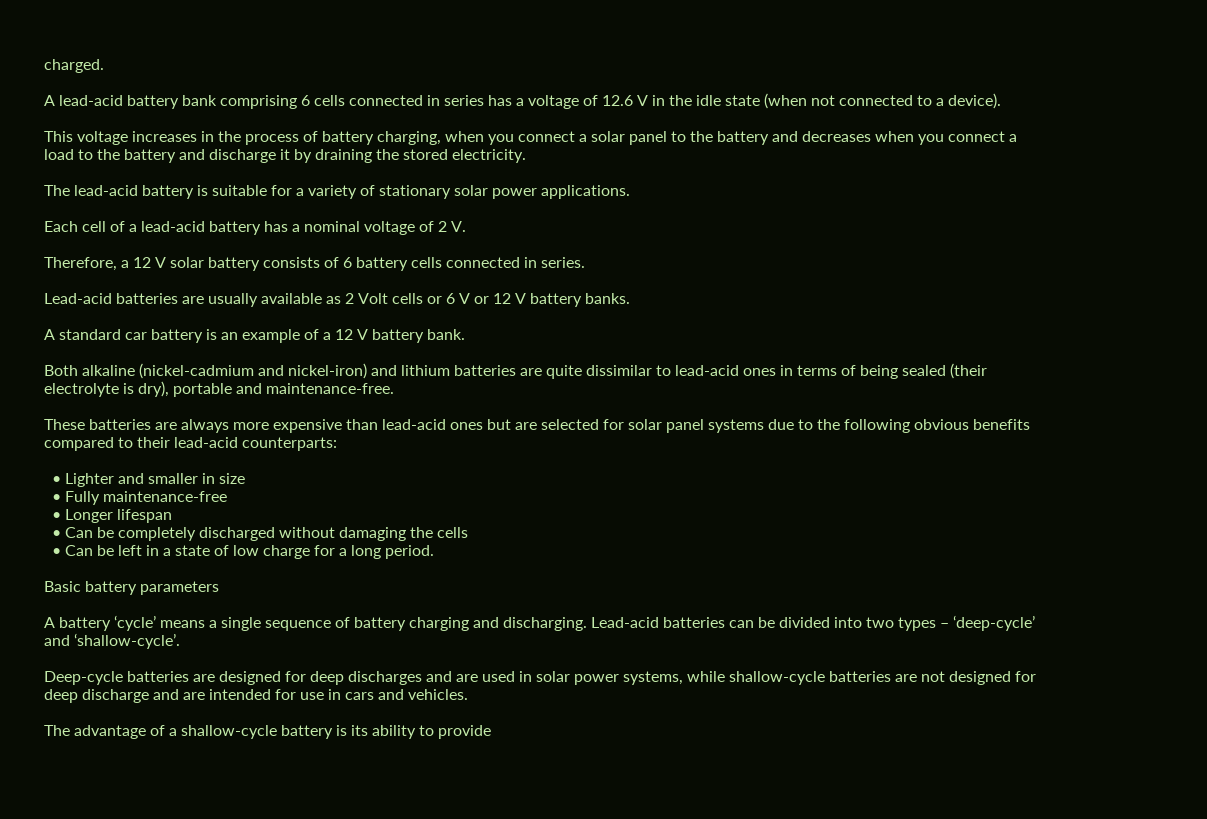charged.

A lead-acid battery bank comprising 6 cells connected in series has a voltage of 12.6 V in the idle state (when not connected to a device).

This voltage increases in the process of battery charging, when you connect a solar panel to the battery and decreases when you connect a load to the battery and discharge it by draining the stored electricity.

The lead-acid battery is suitable for a variety of stationary solar power applications.

Each cell of a lead-acid battery has a nominal voltage of 2 V.

Therefore, a 12 V solar battery consists of 6 battery cells connected in series.

Lead-acid batteries are usually available as 2 Volt cells or 6 V or 12 V battery banks.

A standard car battery is an example of a 12 V battery bank.

Both alkaline (nickel-cadmium and nickel-iron) and lithium batteries are quite dissimilar to lead-acid ones in terms of being sealed (their electrolyte is dry), portable and maintenance-free.

These batteries are always more expensive than lead-acid ones but are selected for solar panel systems due to the following obvious benefits compared to their lead-acid counterparts:

  • Lighter and smaller in size
  • Fully maintenance-free
  • Longer lifespan
  • Can be completely discharged without damaging the cells
  • Can be left in a state of low charge for a long period.

Basic battery parameters

A battery ‘cycle’ means a single sequence of battery charging and discharging. Lead-acid batteries can be divided into two types – ‘deep-cycle’ and ‘shallow-cycle’.

Deep-cycle batteries are designed for deep discharges and are used in solar power systems, while shallow-cycle batteries are not designed for deep discharge and are intended for use in cars and vehicles.

The advantage of a shallow-cycle battery is its ability to provide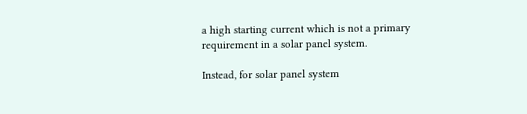a high starting current which is not a primary requirement in a solar panel system.

Instead, for solar panel system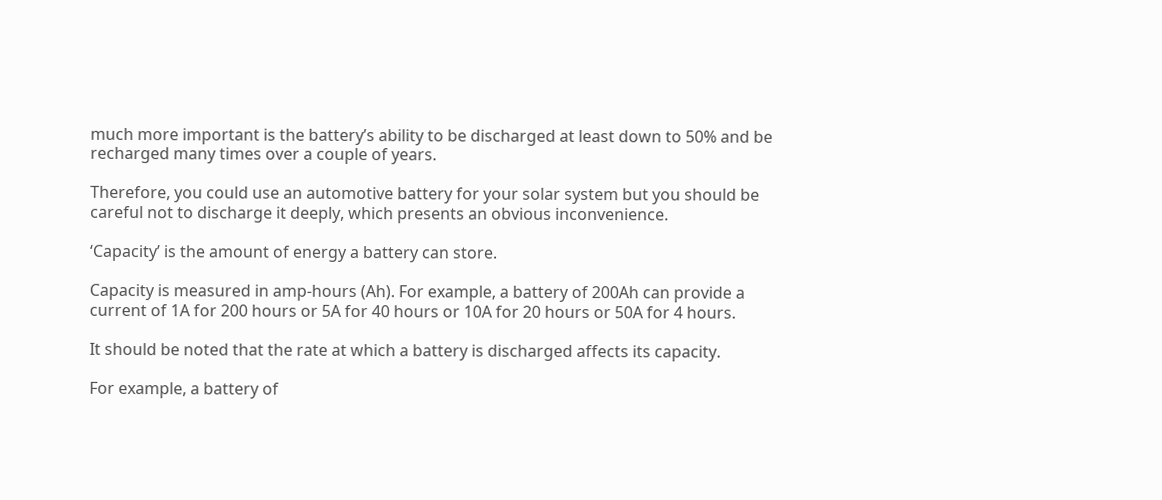much more important is the battery’s ability to be discharged at least down to 50% and be recharged many times over a couple of years.

Therefore, you could use an automotive battery for your solar system but you should be careful not to discharge it deeply, which presents an obvious inconvenience.

‘Capacity’ is the amount of energy a battery can store.

Capacity is measured in amp-hours (Ah). For example, a battery of 200Ah can provide a current of 1A for 200 hours or 5A for 40 hours or 10A for 20 hours or 50A for 4 hours.

It should be noted that the rate at which a battery is discharged affects its capacity.

For example, a battery of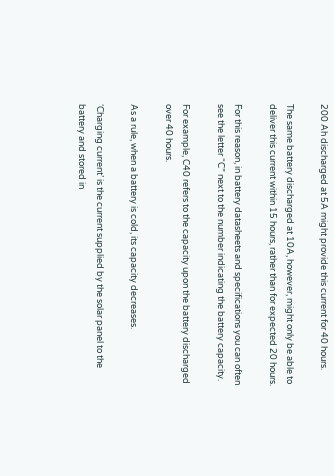200 Ah discharged at 5A might provide this current for 40 hours.

The same battery discharged at 10A, however, might only be able to deliver this current within 15 hours, rather than for expected 20 hours.

For this reason, in battery datasheets and specifications you can often see the letter “C” next to the number indicating the battery capacity.

For example, C40 refers to the capacity upon the battery discharged over 40 hours.

As a rule, when a battery is cold, its capacity decreases.

‘Charging current’ is the current supplied by the solar panel to the battery and stored in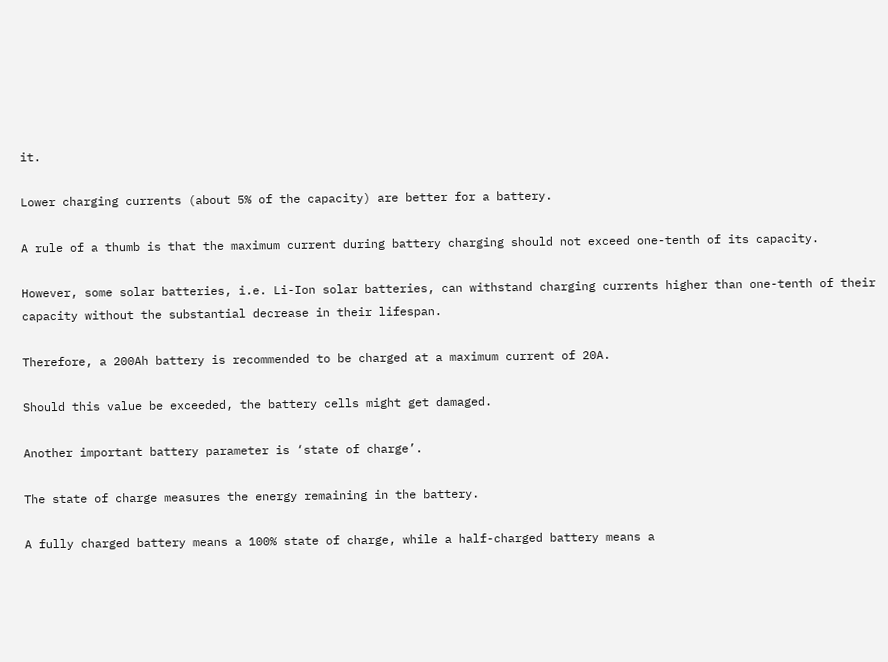it.

Lower charging currents (about 5% of the capacity) are better for a battery.

A rule of a thumb is that the maximum current during battery charging should not exceed one-tenth of its capacity.

However, some solar batteries, i.e. Li-Ion solar batteries, can withstand charging currents higher than one-tenth of their capacity without the substantial decrease in their lifespan.

Therefore, a 200Ah battery is recommended to be charged at a maximum current of 20A.

Should this value be exceeded, the battery cells might get damaged.

Another important battery parameter is ‘state of charge’.

The state of charge measures the energy remaining in the battery.

A fully charged battery means a 100% state of charge, while a half-charged battery means a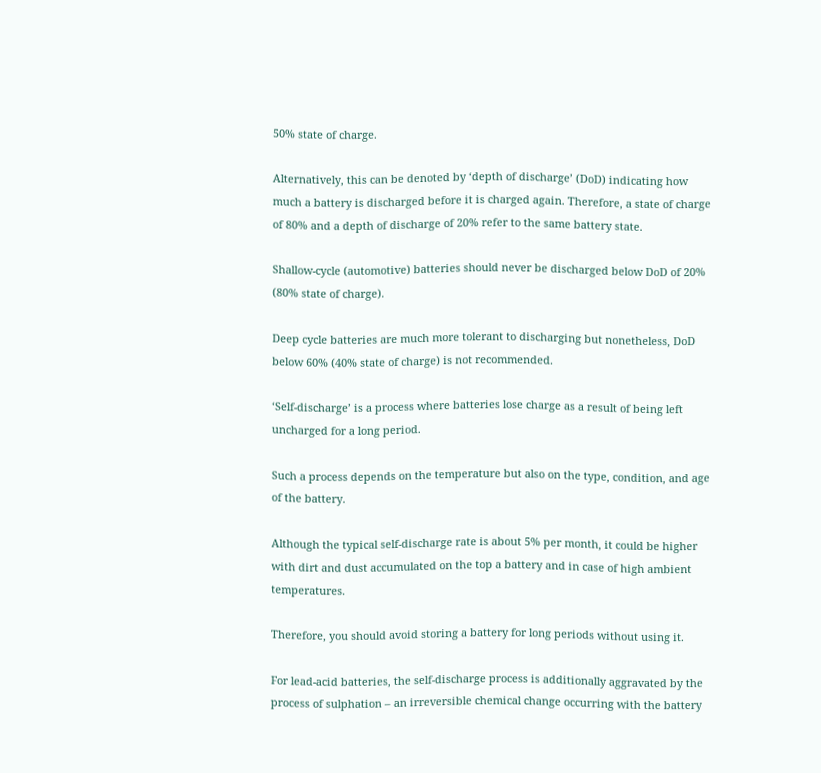50% state of charge.

Alternatively, this can be denoted by ‘depth of discharge’ (DoD) indicating how much a battery is discharged before it is charged again. Therefore, a state of charge of 80% and a depth of discharge of 20% refer to the same battery state.

Shallow-cycle (automotive) batteries should never be discharged below DoD of 20% (80% state of charge).

Deep cycle batteries are much more tolerant to discharging but nonetheless, DoD below 60% (40% state of charge) is not recommended.

‘Self-discharge’ is a process where batteries lose charge as a result of being left uncharged for a long period.

Such a process depends on the temperature but also on the type, condition, and age of the battery.

Although the typical self-discharge rate is about 5% per month, it could be higher with dirt and dust accumulated on the top a battery and in case of high ambient temperatures.

Therefore, you should avoid storing a battery for long periods without using it.

For lead-acid batteries, the self-discharge process is additionally aggravated by the process of sulphation – an irreversible chemical change occurring with the battery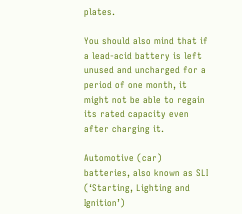plates.

You should also mind that if a lead-acid battery is left unused and uncharged for a period of one month, it might not be able to regain its rated capacity even after charging it.

Automotive (car) batteries, also known as SLI (‘Starting, Lighting and Ignition’)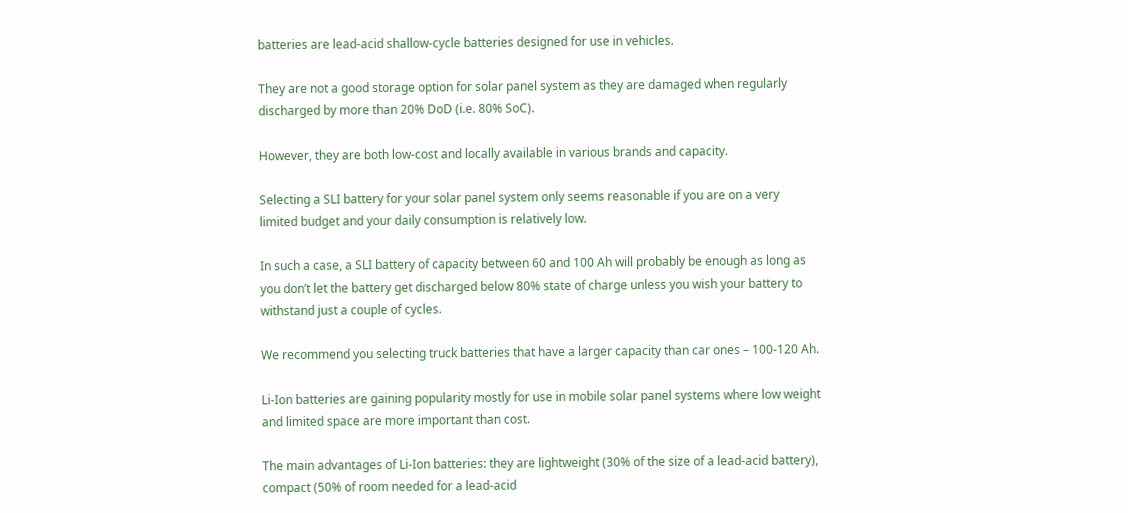batteries are lead-acid shallow-cycle batteries designed for use in vehicles.

They are not a good storage option for solar panel system as they are damaged when regularly discharged by more than 20% DoD (i.e. 80% SoC).

However, they are both low-cost and locally available in various brands and capacity.

Selecting a SLI battery for your solar panel system only seems reasonable if you are on a very limited budget and your daily consumption is relatively low.

In such a case, a SLI battery of capacity between 60 and 100 Ah will probably be enough as long as you don’t let the battery get discharged below 80% state of charge unless you wish your battery to withstand just a couple of cycles.

We recommend you selecting truck batteries that have a larger capacity than car ones – 100-120 Ah.

Li-Ion batteries are gaining popularity mostly for use in mobile solar panel systems where low weight and limited space are more important than cost.

The main advantages of Li-Ion batteries: they are lightweight (30% of the size of a lead-acid battery), compact (50% of room needed for a lead-acid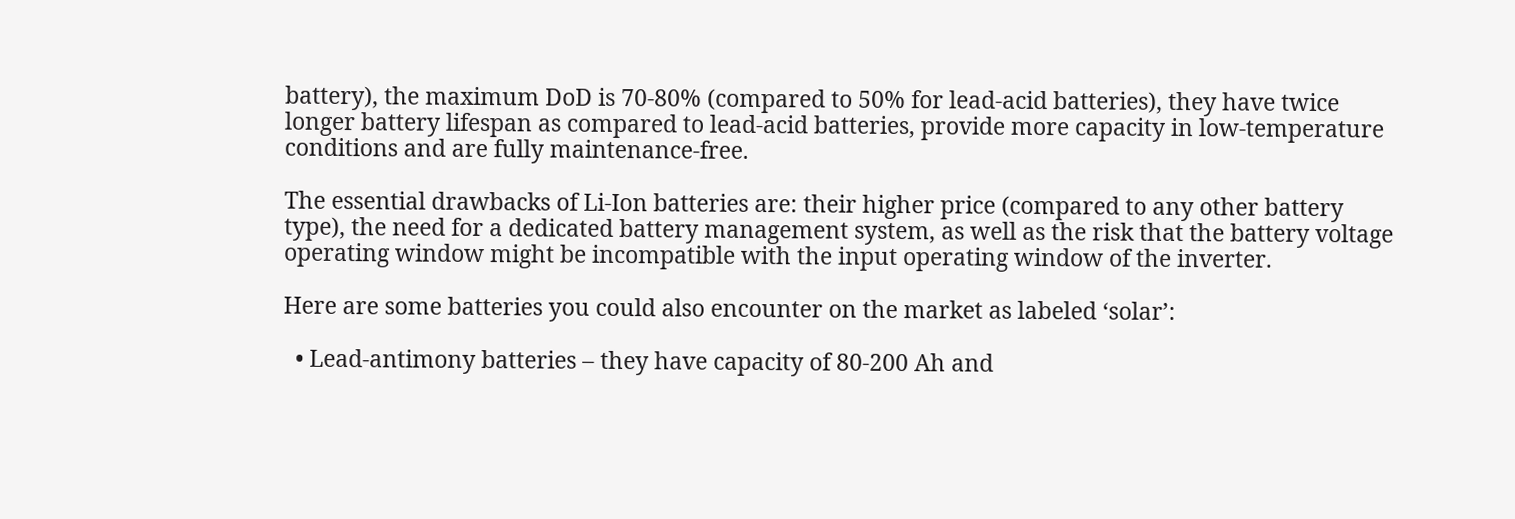battery), the maximum DoD is 70-80% (compared to 50% for lead-acid batteries), they have twice longer battery lifespan as compared to lead-acid batteries, provide more capacity in low-temperature conditions and are fully maintenance-free.

The essential drawbacks of Li-Ion batteries are: their higher price (compared to any other battery type), the need for a dedicated battery management system, as well as the risk that the battery voltage operating window might be incompatible with the input operating window of the inverter.

Here are some batteries you could also encounter on the market as labeled ‘solar’:

  • Lead-antimony batteries – they have capacity of 80-200 Ah and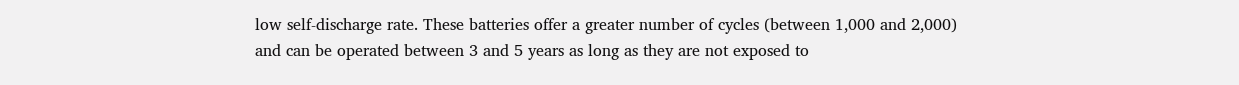low self-discharge rate. These batteries offer a greater number of cycles (between 1,000 and 2,000) and can be operated between 3 and 5 years as long as they are not exposed to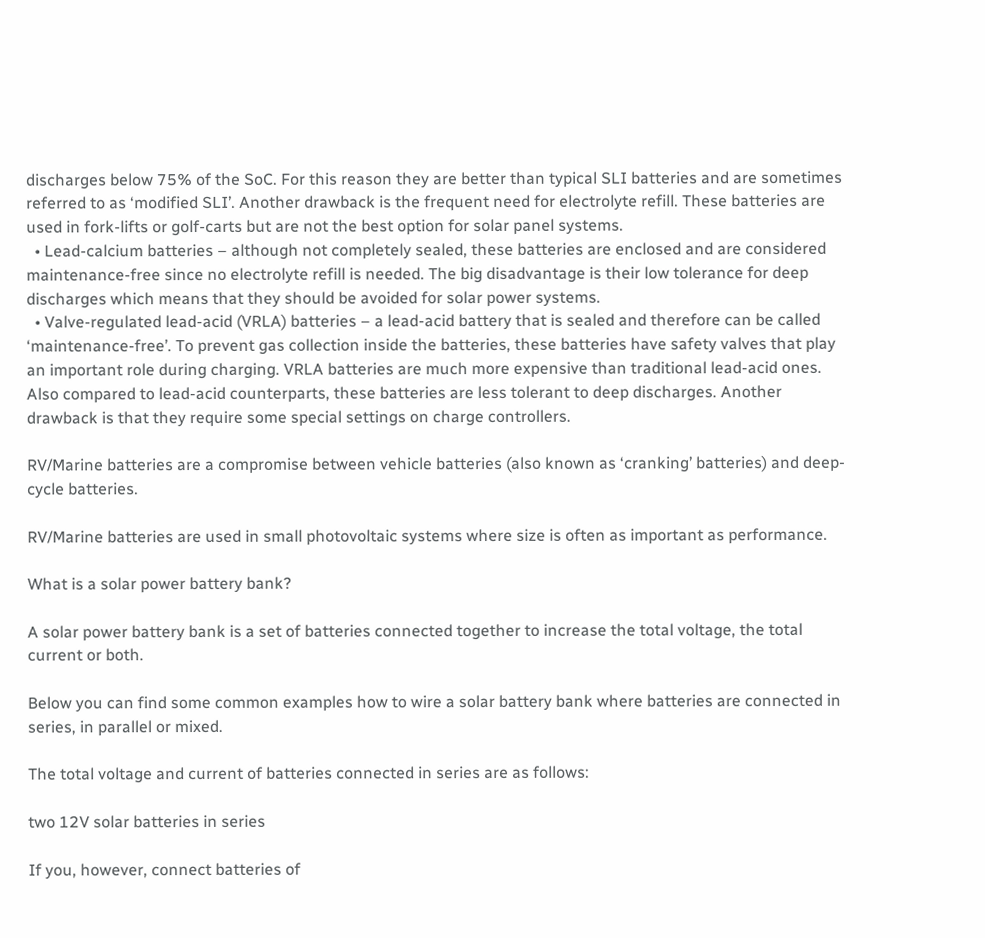discharges below 75% of the SoC. For this reason they are better than typical SLI batteries and are sometimes referred to as ‘modified SLI’. Another drawback is the frequent need for electrolyte refill. These batteries are used in fork-lifts or golf-carts but are not the best option for solar panel systems.
  • Lead-calcium batteries – although not completely sealed, these batteries are enclosed and are considered maintenance-free since no electrolyte refill is needed. The big disadvantage is their low tolerance for deep discharges which means that they should be avoided for solar power systems.
  • Valve-regulated lead-acid (VRLA) batteries – a lead-acid battery that is sealed and therefore can be called ‘maintenance-free’. To prevent gas collection inside the batteries, these batteries have safety valves that play an important role during charging. VRLA batteries are much more expensive than traditional lead-acid ones. Also compared to lead-acid counterparts, these batteries are less tolerant to deep discharges. Another drawback is that they require some special settings on charge controllers.

RV/Marine batteries are a compromise between vehicle batteries (also known as ‘cranking’ batteries) and deep-cycle batteries.

RV/Marine batteries are used in small photovoltaic systems where size is often as important as performance.

What is a solar power battery bank?

A solar power battery bank is a set of batteries connected together to increase the total voltage, the total current or both.

Below you can find some common examples how to wire a solar battery bank where batteries are connected in series, in parallel or mixed.

The total voltage and current of batteries connected in series are as follows:

two 12V solar batteries in series

If you, however, connect batteries of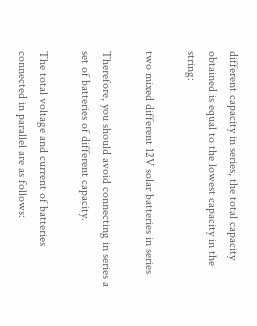different capacity in series, the total capacity obtained is equal to the lowest capacity in the string:

two mixed different 12V solar batteries in series

Therefore, you should avoid connecting in series a set of batteries of different capacity.

The total voltage and current of batteries connected in parallel are as follows: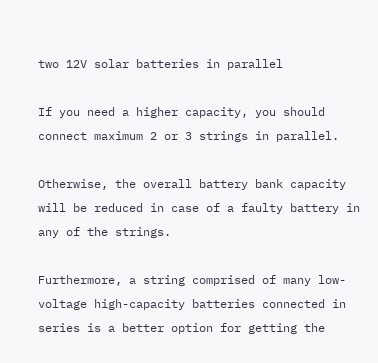two 12V solar batteries in parallel

If you need a higher capacity, you should connect maximum 2 or 3 strings in parallel.

Otherwise, the overall battery bank capacity will be reduced in case of a faulty battery in any of the strings.

Furthermore, a string comprised of many low-voltage high-capacity batteries connected in series is a better option for getting the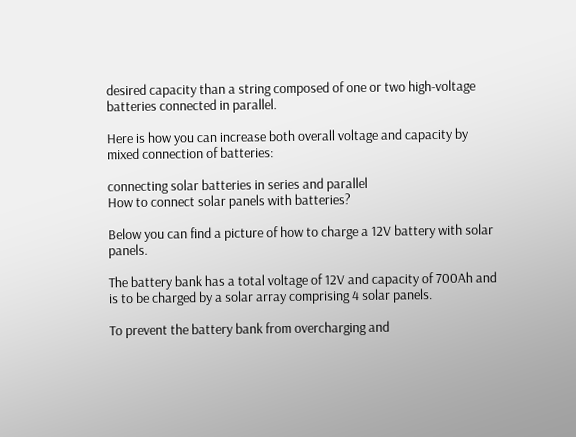desired capacity than a string composed of one or two high-voltage batteries connected in parallel.

Here is how you can increase both overall voltage and capacity by mixed connection of batteries:

connecting solar batteries in series and parallel
How to connect solar panels with batteries?

Below you can find a picture of how to charge a 12V battery with solar panels.

The battery bank has a total voltage of 12V and capacity of 700Ah and is to be charged by a solar array comprising 4 solar panels.

To prevent the battery bank from overcharging and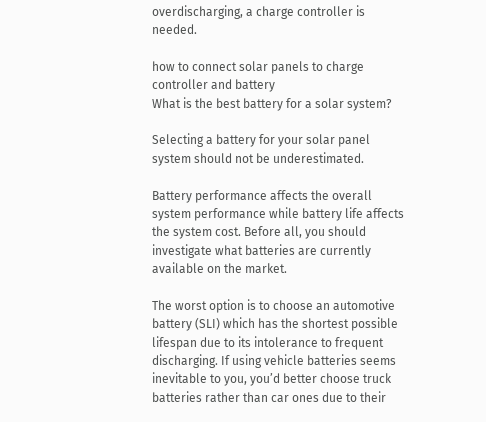overdischarging, a charge controller is needed.

how to connect solar panels to charge controller and battery
What is the best battery for a solar system?

Selecting a battery for your solar panel system should not be underestimated.

Battery performance affects the overall system performance while battery life affects the system cost. Before all, you should investigate what batteries are currently available on the market.

The worst option is to choose an automotive battery (SLI) which has the shortest possible lifespan due to its intolerance to frequent discharging. If using vehicle batteries seems inevitable to you, you’d better choose truck batteries rather than car ones due to their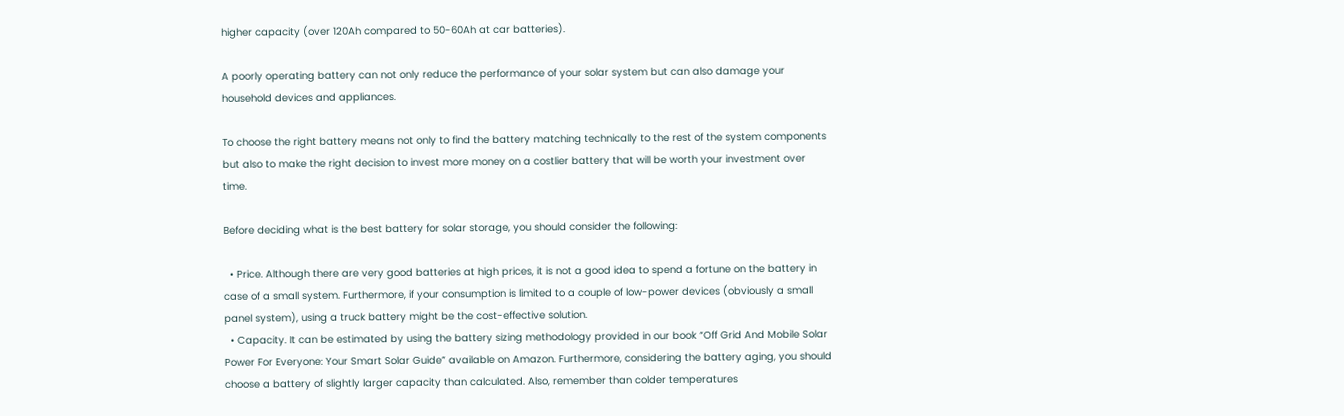higher capacity (over 120Ah compared to 50-60Ah at car batteries).

A poorly operating battery can not only reduce the performance of your solar system but can also damage your household devices and appliances.

To choose the right battery means not only to find the battery matching technically to the rest of the system components but also to make the right decision to invest more money on a costlier battery that will be worth your investment over time.

Before deciding what is the best battery for solar storage, you should consider the following:

  • Price. Although there are very good batteries at high prices, it is not a good idea to spend a fortune on the battery in case of a small system. Furthermore, if your consumption is limited to a couple of low-power devices (obviously a small panel system), using a truck battery might be the cost-effective solution.
  • Capacity. It can be estimated by using the battery sizing methodology provided in our book “Off Grid And Mobile Solar Power For Everyone: Your Smart Solar Guide” available on Amazon. Furthermore, considering the battery aging, you should choose a battery of slightly larger capacity than calculated. Also, remember than colder temperatures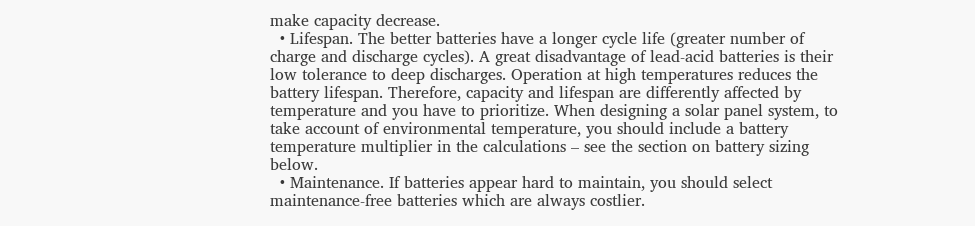make capacity decrease.
  • Lifespan. The better batteries have a longer cycle life (greater number of charge and discharge cycles). A great disadvantage of lead-acid batteries is their low tolerance to deep discharges. Operation at high temperatures reduces the battery lifespan. Therefore, capacity and lifespan are differently affected by temperature and you have to prioritize. When designing a solar panel system, to take account of environmental temperature, you should include a battery temperature multiplier in the calculations – see the section on battery sizing below.
  • Maintenance. If batteries appear hard to maintain, you should select maintenance-free batteries which are always costlier.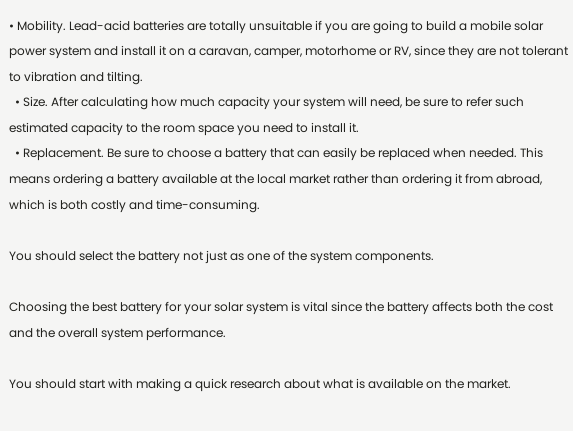• Mobility. Lead-acid batteries are totally unsuitable if you are going to build a mobile solar power system and install it on a caravan, camper, motorhome or RV, since they are not tolerant to vibration and tilting.
  • Size. After calculating how much capacity your system will need, be sure to refer such estimated capacity to the room space you need to install it.
  • Replacement. Be sure to choose a battery that can easily be replaced when needed. This means ordering a battery available at the local market rather than ordering it from abroad, which is both costly and time-consuming.

You should select the battery not just as one of the system components.

Choosing the best battery for your solar system is vital since the battery affects both the cost and the overall system performance.

You should start with making a quick research about what is available on the market.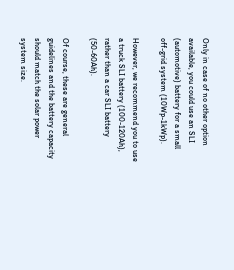Only in case of no other option available, you could use an SLI (automotive) battery for a small off-grid system (10Wp-1kWp).

However, we recommend you to use a truck SLI battery (100-120Ah), rather than a car SLI battery (50-60Ah).

Of course, these are general guidelines and the battery capacity should match the solar power system size.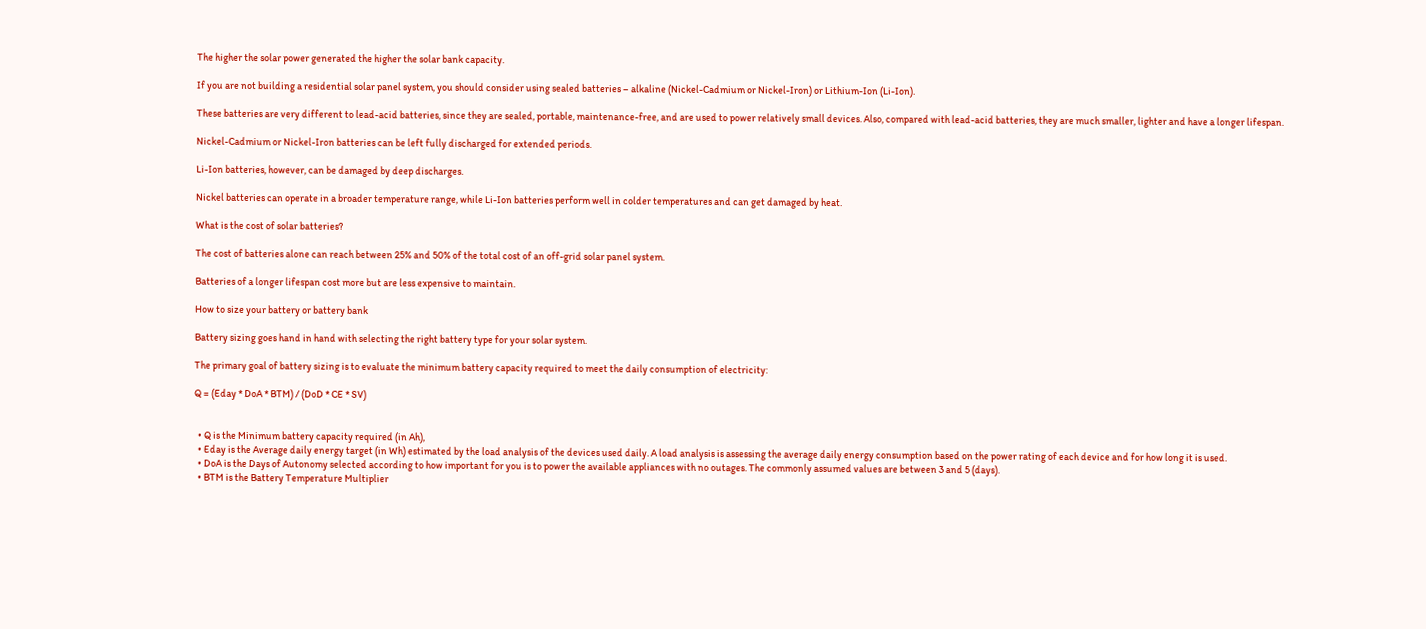The higher the solar power generated the higher the solar bank capacity.

If you are not building a residential solar panel system, you should consider using sealed batteries – alkaline (Nickel-Cadmium or Nickel-Iron) or Lithium-Ion (Li-Ion).

These batteries are very different to lead-acid batteries, since they are sealed, portable, maintenance-free, and are used to power relatively small devices. Also, compared with lead-acid batteries, they are much smaller, lighter and have a longer lifespan.

Nickel-Cadmium or Nickel-Iron batteries can be left fully discharged for extended periods.

Li-Ion batteries, however, can be damaged by deep discharges.

Nickel batteries can operate in a broader temperature range, while Li-Ion batteries perform well in colder temperatures and can get damaged by heat.

What is the cost of solar batteries?

The cost of batteries alone can reach between 25% and 50% of the total cost of an off-grid solar panel system.

Batteries of a longer lifespan cost more but are less expensive to maintain.

How to size your battery or battery bank

Battery sizing goes hand in hand with selecting the right battery type for your solar system.

The primary goal of battery sizing is to evaluate the minimum battery capacity required to meet the daily consumption of electricity:

Q = (Eday * DoA * BTM) / (DoD * CE * SV)


  • Q is the Minimum battery capacity required (in Ah),
  • Eday is the Average daily energy target (in Wh) estimated by the load analysis of the devices used daily. A load analysis is assessing the average daily energy consumption based on the power rating of each device and for how long it is used.
  • DoA is the Days of Autonomy selected according to how important for you is to power the available appliances with no outages. The commonly assumed values are between 3 and 5 (days).
  • BTM is the Battery Temperature Multiplier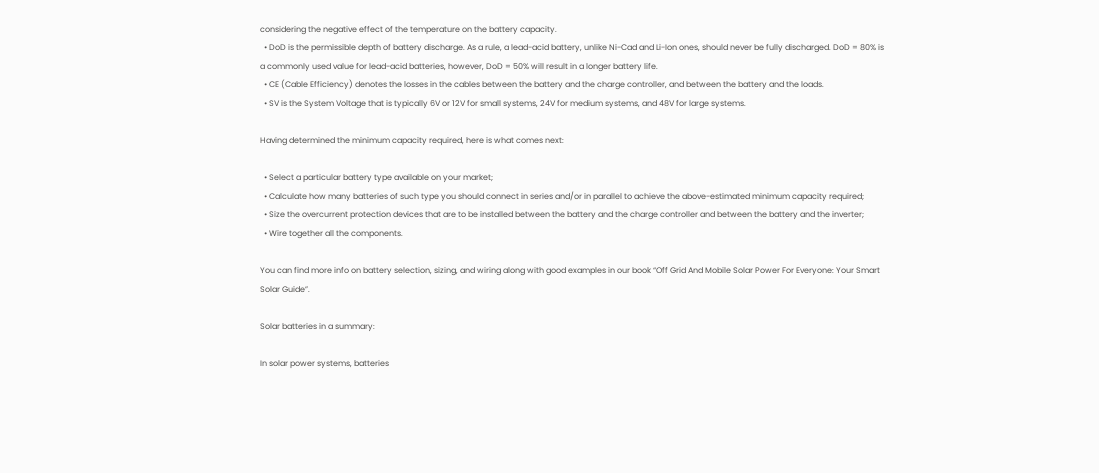considering the negative effect of the temperature on the battery capacity.
  • DoD is the permissible depth of battery discharge. As a rule, a lead-acid battery, unlike Ni-Cad and Li-Ion ones, should never be fully discharged. DoD = 80% is a commonly used value for lead-acid batteries, however, DoD = 50% will result in a longer battery life.
  • CE (Cable Efficiency) denotes the losses in the cables between the battery and the charge controller, and between the battery and the loads.
  • SV is the System Voltage that is typically 6V or 12V for small systems, 24V for medium systems, and 48V for large systems.

Having determined the minimum capacity required, here is what comes next:

  • Select a particular battery type available on your market;
  • Calculate how many batteries of such type you should connect in series and/or in parallel to achieve the above-estimated minimum capacity required;
  • Size the overcurrent protection devices that are to be installed between the battery and the charge controller and between the battery and the inverter;
  • Wire together all the components.

You can find more info on battery selection, sizing, and wiring along with good examples in our book “Off Grid And Mobile Solar Power For Everyone: Your Smart Solar Guide”.

Solar batteries in a summary:

In solar power systems, batteries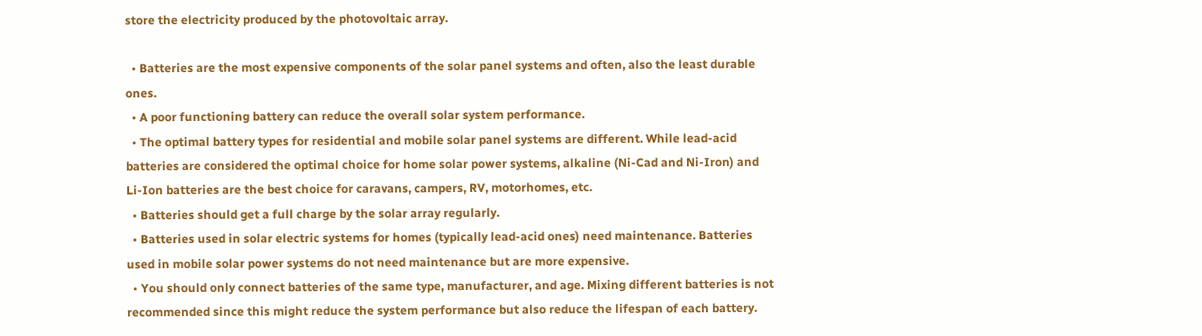store the electricity produced by the photovoltaic array.

  • Batteries are the most expensive components of the solar panel systems and often, also the least durable ones.
  • A poor functioning battery can reduce the overall solar system performance.
  • The optimal battery types for residential and mobile solar panel systems are different. While lead-acid batteries are considered the optimal choice for home solar power systems, alkaline (Ni-Cad and Ni-Iron) and Li-Ion batteries are the best choice for caravans, campers, RV, motorhomes, etc.
  • Batteries should get a full charge by the solar array regularly.
  • Batteries used in solar electric systems for homes (typically lead-acid ones) need maintenance. Batteries used in mobile solar power systems do not need maintenance but are more expensive.
  • You should only connect batteries of the same type, manufacturer, and age. Mixing different batteries is not recommended since this might reduce the system performance but also reduce the lifespan of each battery.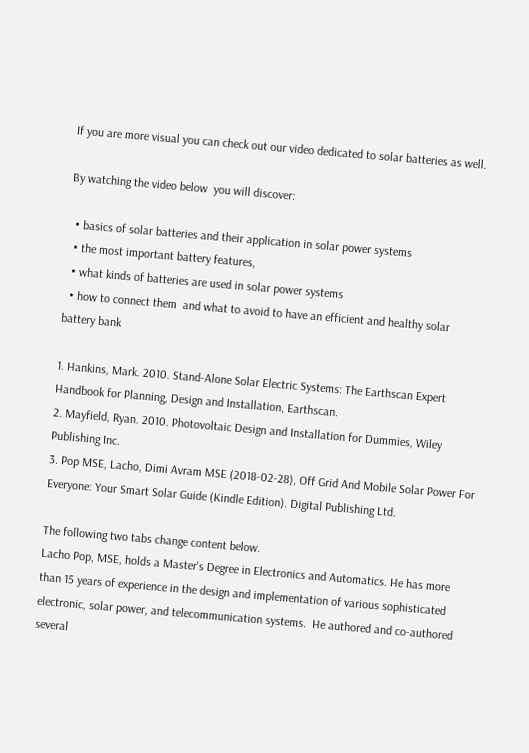If you are more visual you can check out our video dedicated to solar batteries as well.

By watching the video below  you will discover:

  • basics of solar batteries and their application in solar power systems
  • the most important battery features,
  • what kinds of batteries are used in solar power systems
  • how to connect them  and what to avoid to have an efficient and healthy solar  battery bank

1. Hankins, Mark. 2010. Stand-Alone Solar Electric Systems: The Earthscan Expert Handbook for Planning, Design and Installation, Earthscan.
2. Mayfield, Ryan. 2010. Photovoltaic Design and Installation for Dummies, Wiley Publishing Inc.
3. Pop MSE, Lacho, Dimi Avram MSE (2018-02-28), Off Grid And Mobile Solar Power For Everyone: Your Smart Solar Guide (Kindle Edition). Digital Publishing Ltd.

The following two tabs change content below.
Lacho Pop, MSE, holds a Master's Degree in Electronics and Automatics. He has more than 15 years of experience in the design and implementation of various sophisticated electronic, solar power, and telecommunication systems.  He authored and co-authored several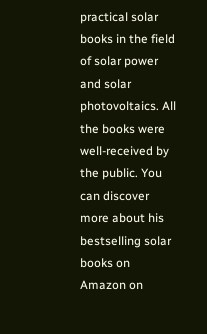practical solar books in the field of solar power and solar photovoltaics. All the books were well-received by the public. You can discover more about his bestselling solar books on Amazon on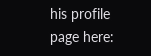his profile page here: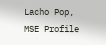Lacho Pop, MSE Profile